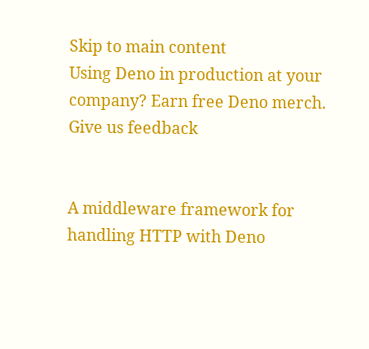Skip to main content
Using Deno in production at your company? Earn free Deno merch.
Give us feedback


A middleware framework for handling HTTP with Deno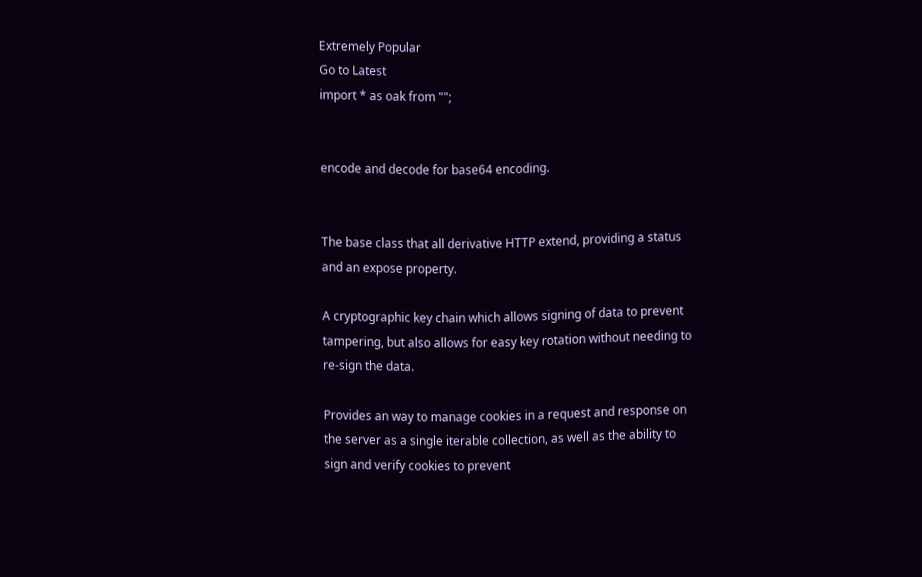Extremely Popular
Go to Latest
import * as oak from "";


encode and decode for base64 encoding.


The base class that all derivative HTTP extend, providing a status and an expose property.

A cryptographic key chain which allows signing of data to prevent tampering, but also allows for easy key rotation without needing to re-sign the data.

Provides an way to manage cookies in a request and response on the server as a single iterable collection, as well as the ability to sign and verify cookies to prevent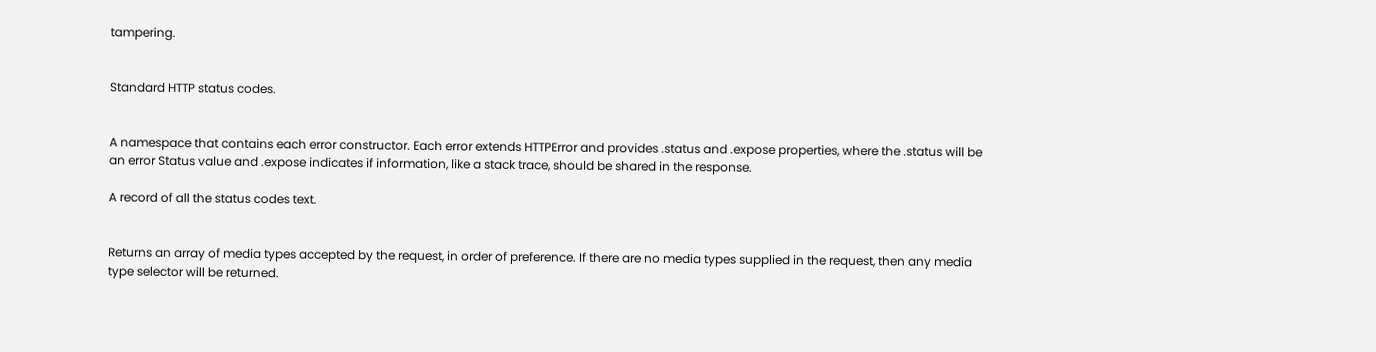tampering.


Standard HTTP status codes.


A namespace that contains each error constructor. Each error extends HTTPError and provides .status and .expose properties, where the .status will be an error Status value and .expose indicates if information, like a stack trace, should be shared in the response.

A record of all the status codes text.


Returns an array of media types accepted by the request, in order of preference. If there are no media types supplied in the request, then any media type selector will be returned.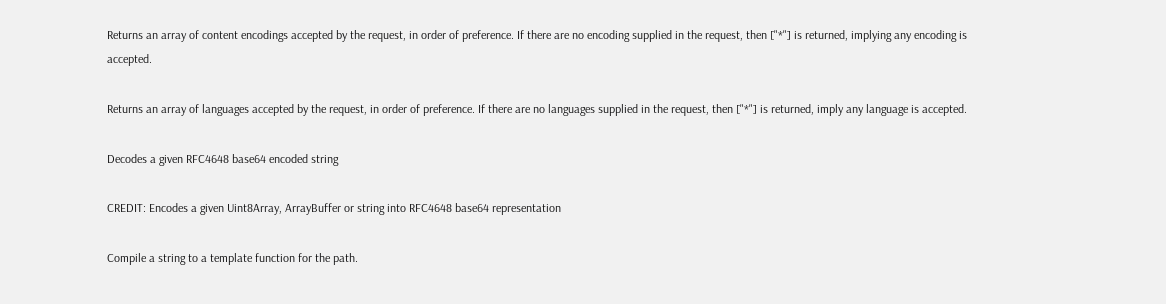Returns an array of content encodings accepted by the request, in order of preference. If there are no encoding supplied in the request, then ["*"] is returned, implying any encoding is accepted.

Returns an array of languages accepted by the request, in order of preference. If there are no languages supplied in the request, then ["*"] is returned, imply any language is accepted.

Decodes a given RFC4648 base64 encoded string

CREDIT: Encodes a given Uint8Array, ArrayBuffer or string into RFC4648 base64 representation

Compile a string to a template function for the path.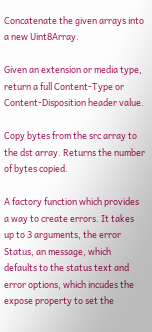Concatenate the given arrays into a new Uint8Array.

Given an extension or media type, return a full Content-Type or Content-Disposition header value.

Copy bytes from the src array to the dst array. Returns the number of bytes copied.

A factory function which provides a way to create errors. It takes up to 3 arguments, the error Status, an message, which defaults to the status text and error options, which incudes the expose property to set the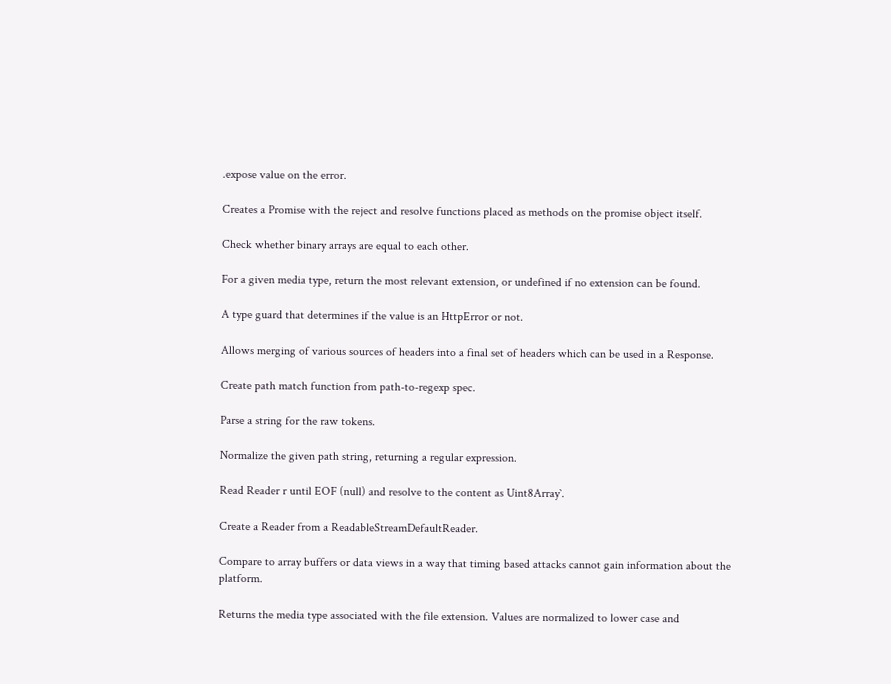.expose value on the error.

Creates a Promise with the reject and resolve functions placed as methods on the promise object itself.

Check whether binary arrays are equal to each other.

For a given media type, return the most relevant extension, or undefined if no extension can be found.

A type guard that determines if the value is an HttpError or not.

Allows merging of various sources of headers into a final set of headers which can be used in a Response.

Create path match function from path-to-regexp spec.

Parse a string for the raw tokens.

Normalize the given path string, returning a regular expression.

Read Reader r until EOF (null) and resolve to the content as Uint8Array`.

Create a Reader from a ReadableStreamDefaultReader.

Compare to array buffers or data views in a way that timing based attacks cannot gain information about the platform.

Returns the media type associated with the file extension. Values are normalized to lower case and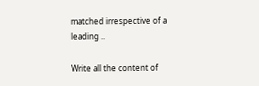matched irrespective of a leading ..

Write all the content of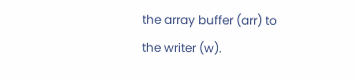the array buffer (arr) to the writer (w).